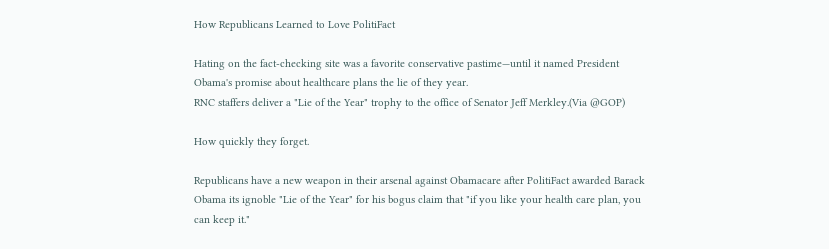How Republicans Learned to Love PolitiFact

Hating on the fact-checking site was a favorite conservative pastime—until it named President Obama's promise about healthcare plans the lie of they year.
RNC staffers deliver a "Lie of the Year" trophy to the office of Senator Jeff Merkley.(Via @GOP)

How quickly they forget.

Republicans have a new weapon in their arsenal against Obamacare after PolitiFact awarded Barack Obama its ignoble "Lie of the Year" for his bogus claim that "if you like your health care plan, you can keep it."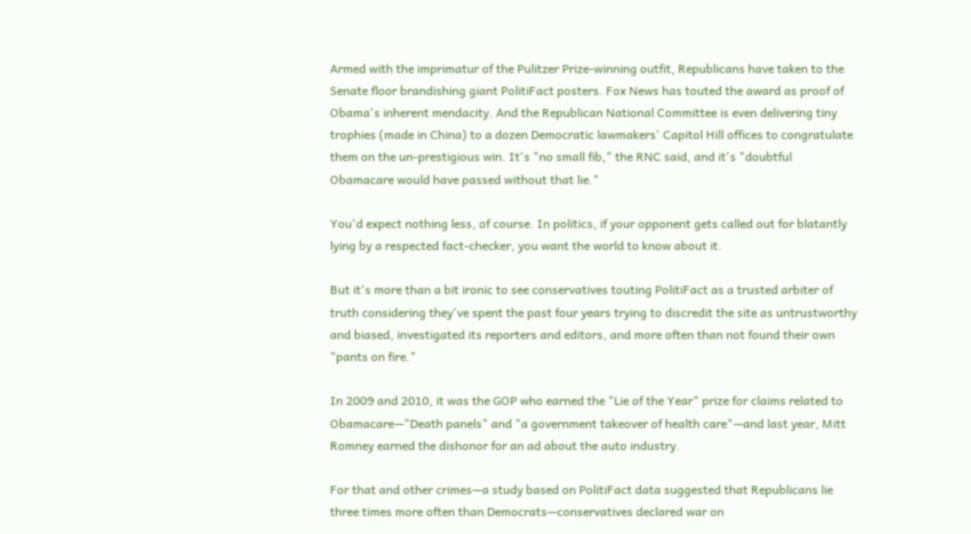Armed with the imprimatur of the Pulitzer Prize-winning outfit, Republicans have taken to the Senate floor brandishing giant PolitiFact posters. Fox News has touted the award as proof of Obama's inherent mendacity. And the Republican National Committee is even delivering tiny trophies (made in China) to a dozen Democratic lawmakers' Capitol Hill offices to congratulate them on the un-prestigious win. It's "no small fib," the RNC said, and it's "doubtful Obamacare would have passed without that lie."

You'd expect nothing less, of course. In politics, if your opponent gets called out for blatantly lying by a respected fact-checker, you want the world to know about it.

But it's more than a bit ironic to see conservatives touting PolitiFact as a trusted arbiter of truth considering they've spent the past four years trying to discredit the site as untrustworthy and biased, investigated its reporters and editors, and more often than not found their own "pants on fire."

In 2009 and 2010, it was the GOP who earned the "Lie of the Year" prize for claims related to Obamacare—"Death panels" and "a government takeover of health care"—and last year, Mitt Romney earned the dishonor for an ad about the auto industry.

For that and other crimes—a study based on PolitiFact data suggested that Republicans lie three times more often than Democrats—conservatives declared war on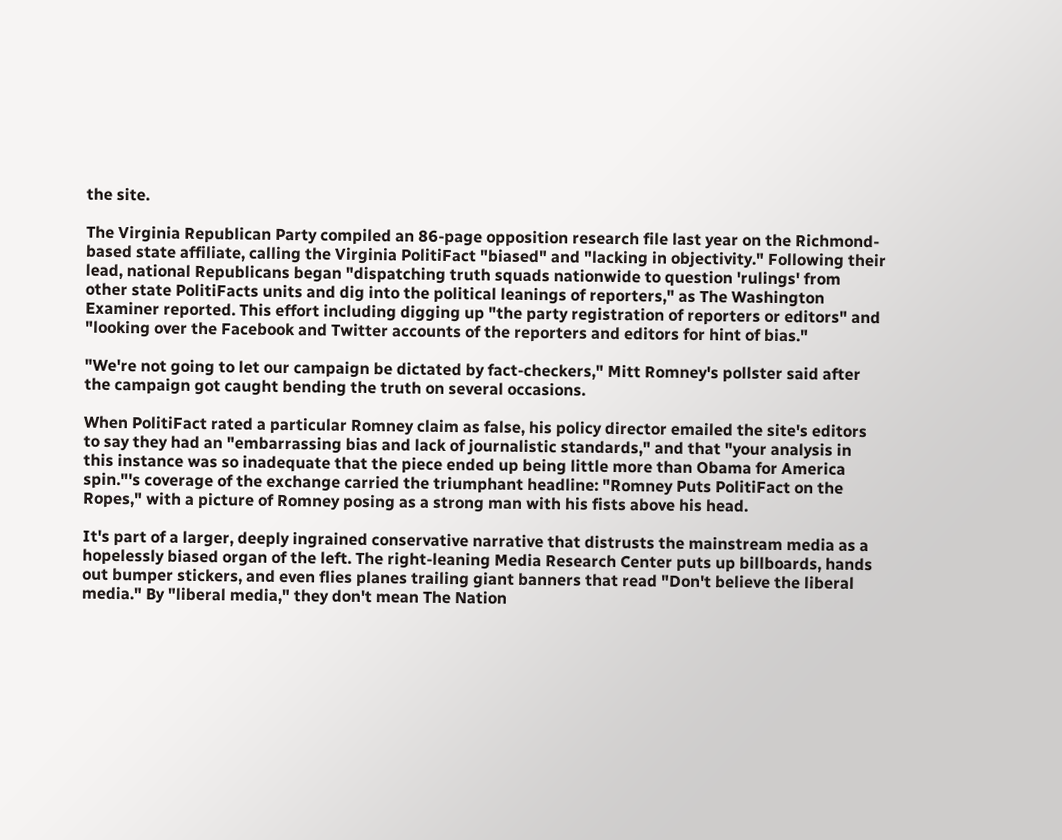the site.

The Virginia Republican Party compiled an 86-page opposition research file last year on the Richmond-based state affiliate, calling the Virginia PolitiFact "biased" and "lacking in objectivity." Following their lead, national Republicans began "dispatching truth squads nationwide to question 'rulings' from other state PolitiFacts units and dig into the political leanings of reporters," as The Washington Examiner reported. This effort including digging up "the party registration of reporters or editors" and "looking over the Facebook and Twitter accounts of the reporters and editors for hint of bias."

"We're not going to let our campaign be dictated by fact-checkers," Mitt Romney's pollster said after the campaign got caught bending the truth on several occasions.

When PolitiFact rated a particular Romney claim as false, his policy director emailed the site's editors to say they had an "embarrassing bias and lack of journalistic standards," and that "your analysis in this instance was so inadequate that the piece ended up being little more than Obama for America spin."'s coverage of the exchange carried the triumphant headline: "Romney Puts PolitiFact on the Ropes," with a picture of Romney posing as a strong man with his fists above his head.

It's part of a larger, deeply ingrained conservative narrative that distrusts the mainstream media as a hopelessly biased organ of the left. The right-leaning Media Research Center puts up billboards, hands out bumper stickers, and even flies planes trailing giant banners that read "Don't believe the liberal media." By "liberal media," they don't mean The Nation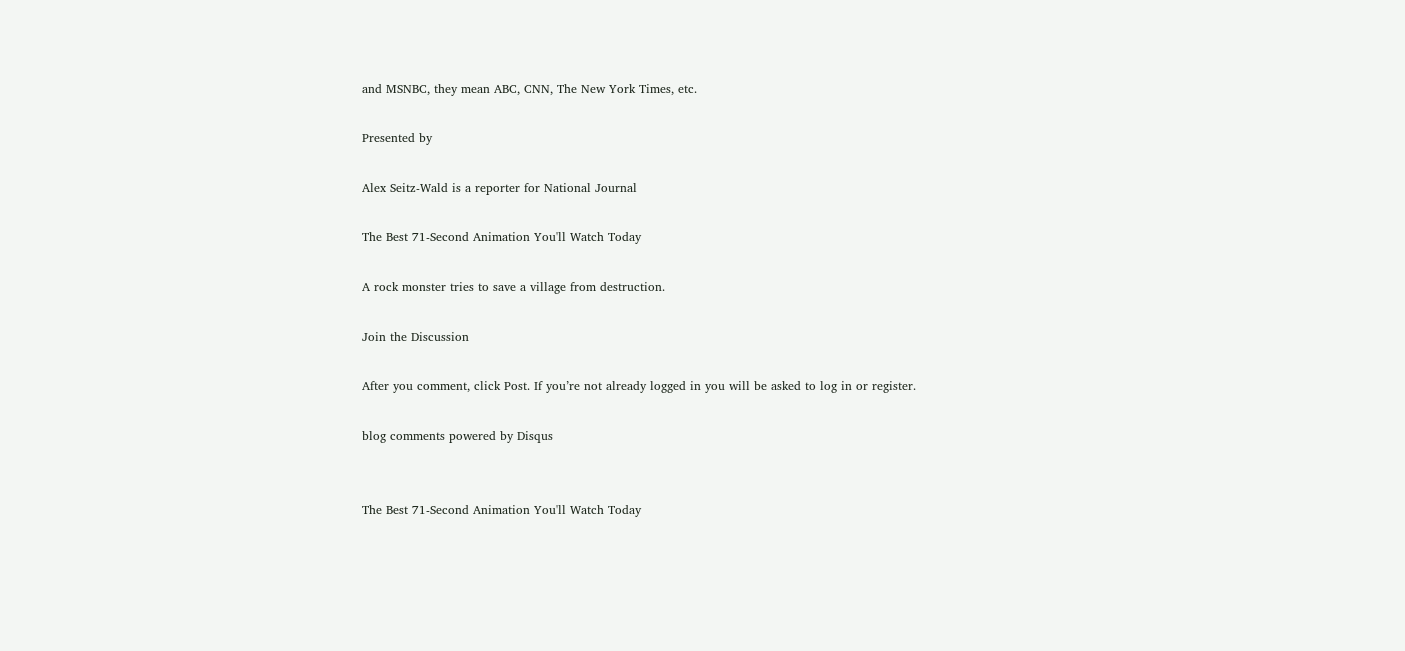and MSNBC, they mean ABC, CNN, The New York Times, etc.

Presented by

Alex Seitz-Wald is a reporter for National Journal

The Best 71-Second Animation You'll Watch Today

A rock monster tries to save a village from destruction.

Join the Discussion

After you comment, click Post. If you’re not already logged in you will be asked to log in or register.

blog comments powered by Disqus


The Best 71-Second Animation You'll Watch Today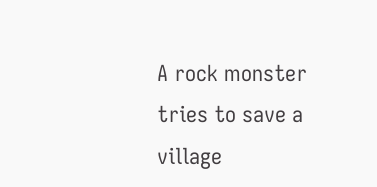A rock monster tries to save a village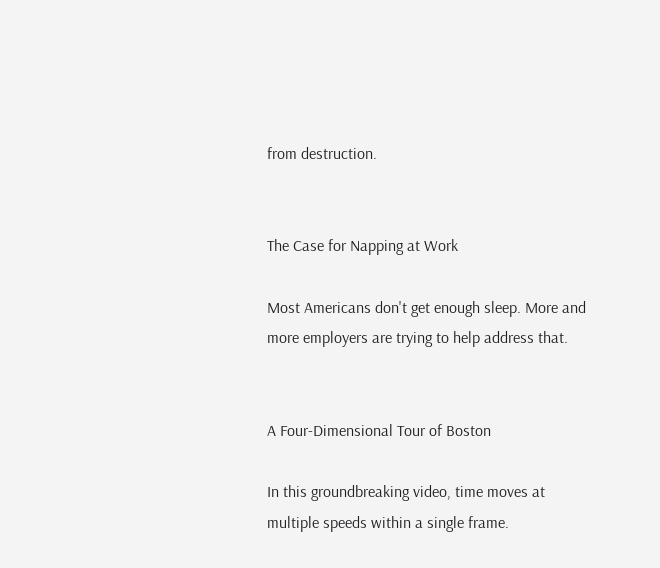from destruction.


The Case for Napping at Work

Most Americans don't get enough sleep. More and more employers are trying to help address that.


A Four-Dimensional Tour of Boston

In this groundbreaking video, time moves at multiple speeds within a single frame.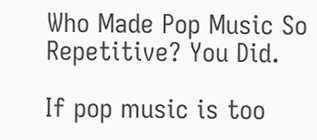Who Made Pop Music So Repetitive? You Did.

If pop music is too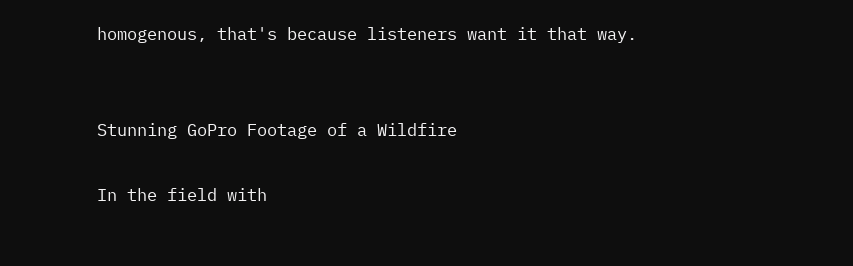homogenous, that's because listeners want it that way.


Stunning GoPro Footage of a Wildfire

In the field with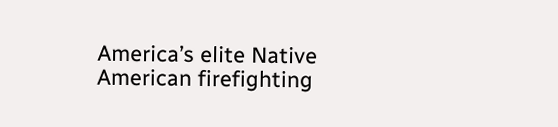America’s elite Native American firefighting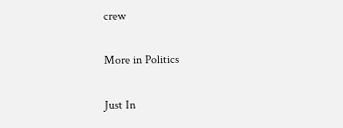crew

More in Politics

Just In